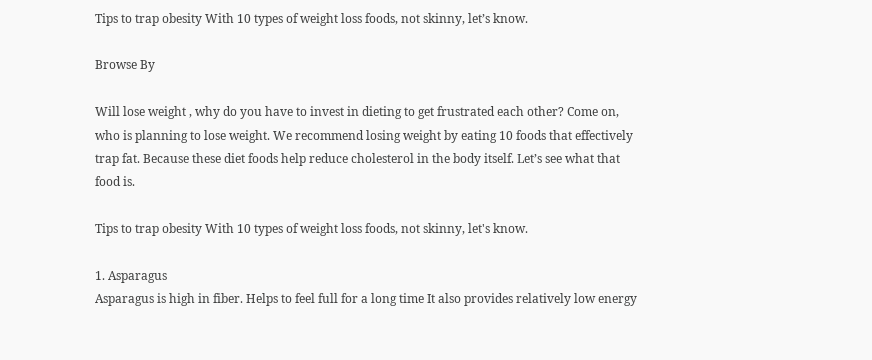Tips to trap obesity With 10 types of weight loss foods, not skinny, let’s know.

Browse By

Will lose weight , why do you have to invest in dieting to get frustrated each other? Come on, who is planning to lose weight. We recommend losing weight by eating 10 foods that effectively trap fat. Because these diet foods help reduce cholesterol in the body itself. Let’s see what that food is.

Tips to trap obesity With 10 types of weight loss foods, not skinny, let's know.

1. Asparagus
Asparagus is high in fiber. Helps to feel full for a long time It also provides relatively low energy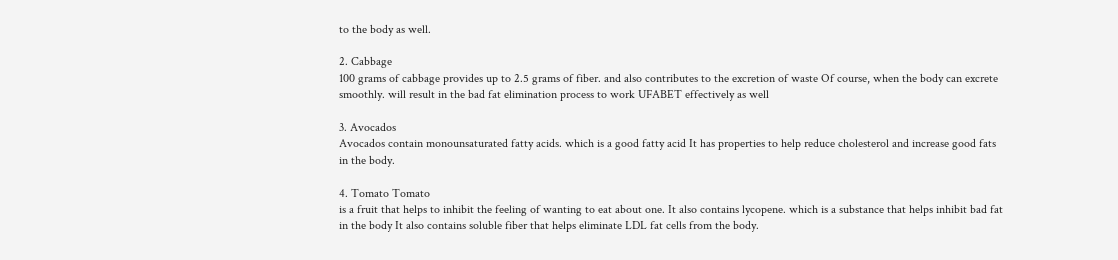to the body as well.

2. Cabbage
100 grams of cabbage provides up to 2.5 grams of fiber. and also contributes to the excretion of waste Of course, when the body can excrete smoothly. will result in the bad fat elimination process to work UFABET effectively as well

3. Avocados
Avocados contain monounsaturated fatty acids. which is a good fatty acid It has properties to help reduce cholesterol and increase good fats in the body.

4. Tomato Tomato
is a fruit that helps to inhibit the feeling of wanting to eat about one. It also contains lycopene. which is a substance that helps inhibit bad fat in the body It also contains soluble fiber that helps eliminate LDL fat cells from the body.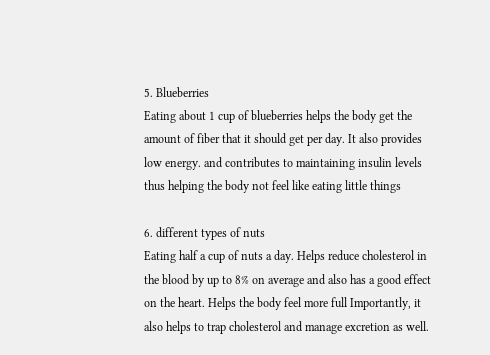5. Blueberries
Eating about 1 cup of blueberries helps the body get the amount of fiber that it should get per day. It also provides low energy. and contributes to maintaining insulin levels thus helping the body not feel like eating little things

6. different types of nuts
Eating half a cup of nuts a day. Helps reduce cholesterol in the blood by up to 8% on average and also has a good effect on the heart. Helps the body feel more full Importantly, it also helps to trap cholesterol and manage excretion as well.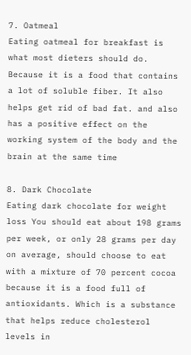7. Oatmeal
Eating oatmeal for breakfast is what most dieters should do. Because it is a food that contains a lot of soluble fiber. It also helps get rid of bad fat. and also has a positive effect on the working system of the body and the brain at the same time

8. Dark Chocolate
Eating dark chocolate for weight loss You should eat about 198 grams per week, or only 28 grams per day on average, should choose to eat with a mixture of 70 percent cocoa because it is a food full of antioxidants. Which is a substance that helps reduce cholesterol levels in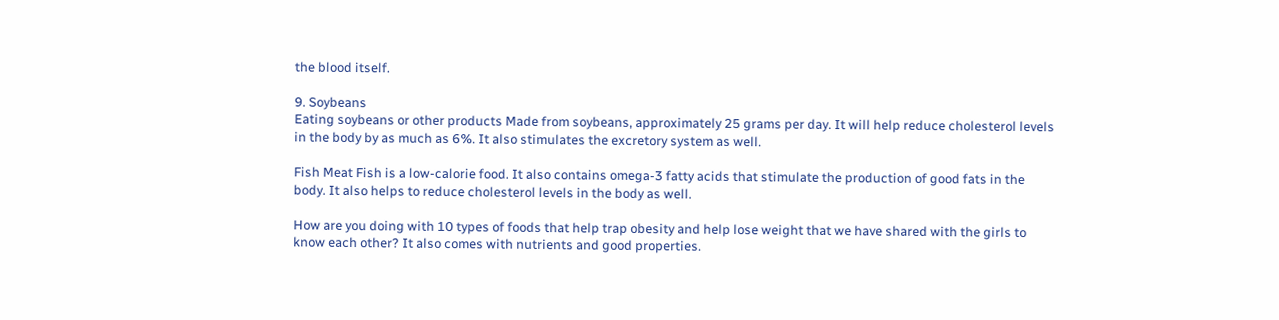the blood itself.

9. Soybeans
Eating soybeans or other products Made from soybeans, approximately 25 grams per day. It will help reduce cholesterol levels in the body by as much as 6%. It also stimulates the excretory system as well.

Fish Meat Fish is a low-calorie food. It also contains omega-3 fatty acids that stimulate the production of good fats in the body. It also helps to reduce cholesterol levels in the body as well.

How are you doing with 10 types of foods that help trap obesity and help lose weight that we have shared with the girls to know each other? It also comes with nutrients and good properties.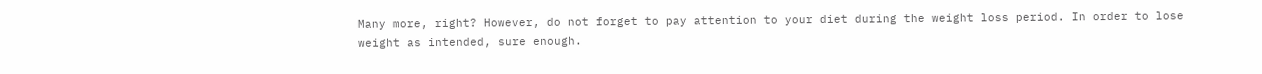Many more, right? However, do not forget to pay attention to your diet during the weight loss period. In order to lose weight as intended, sure enough.